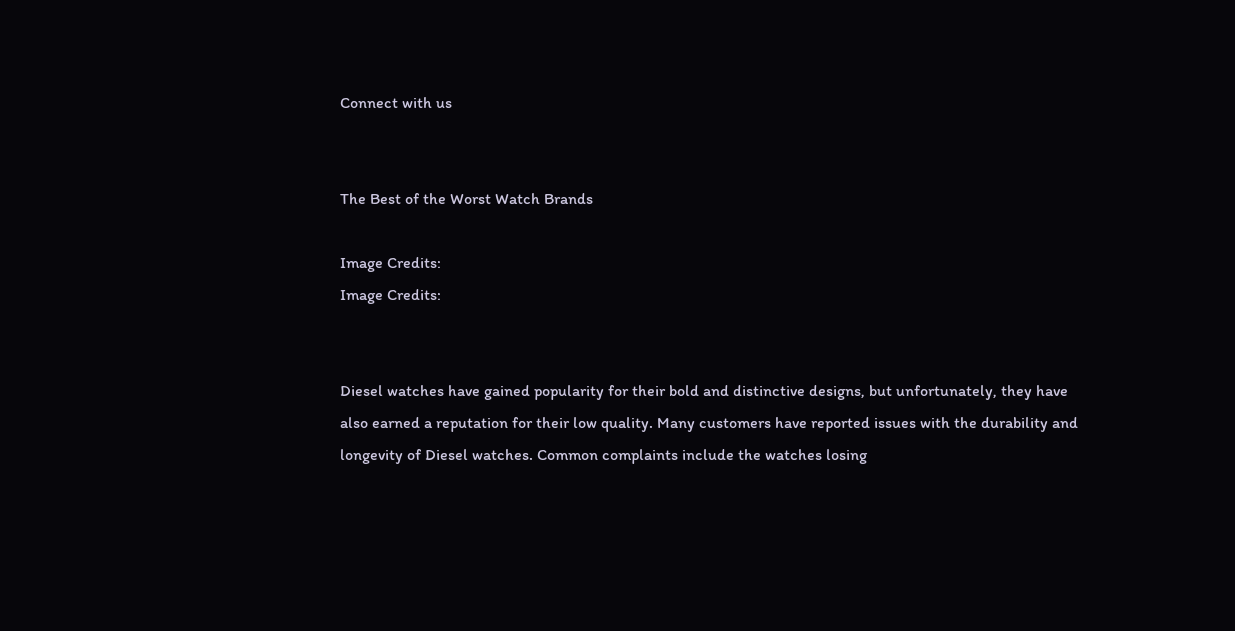Connect with us


The Best of the Worst Watch Brands

Image Credits:
Image Credits:


Diesel watches have gained popularity for their bold and distinctive designs, but unfortunately, they have also earned a reputation for their low quality. Many customers have reported issues with the durability and longevity of Diesel watches. Common complaints include the watches losing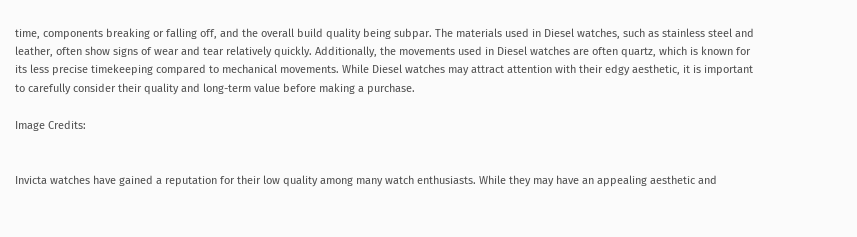time, components breaking or falling off, and the overall build quality being subpar. The materials used in Diesel watches, such as stainless steel and leather, often show signs of wear and tear relatively quickly. Additionally, the movements used in Diesel watches are often quartz, which is known for its less precise timekeeping compared to mechanical movements. While Diesel watches may attract attention with their edgy aesthetic, it is important to carefully consider their quality and long-term value before making a purchase.

Image Credits:


Invicta watches have gained a reputation for their low quality among many watch enthusiasts. While they may have an appealing aesthetic and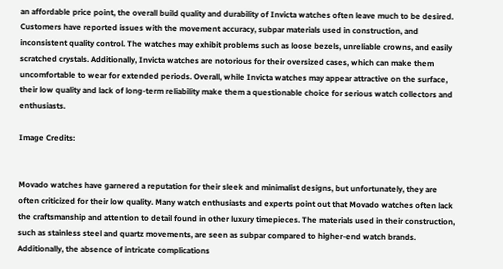an affordable price point, the overall build quality and durability of Invicta watches often leave much to be desired. Customers have reported issues with the movement accuracy, subpar materials used in construction, and inconsistent quality control. The watches may exhibit problems such as loose bezels, unreliable crowns, and easily scratched crystals. Additionally, Invicta watches are notorious for their oversized cases, which can make them uncomfortable to wear for extended periods. Overall, while Invicta watches may appear attractive on the surface, their low quality and lack of long-term reliability make them a questionable choice for serious watch collectors and enthusiasts.

Image Credits:


Movado watches have garnered a reputation for their sleek and minimalist designs, but unfortunately, they are often criticized for their low quality. Many watch enthusiasts and experts point out that Movado watches often lack the craftsmanship and attention to detail found in other luxury timepieces. The materials used in their construction, such as stainless steel and quartz movements, are seen as subpar compared to higher-end watch brands. Additionally, the absence of intricate complications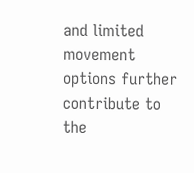and limited movement options further contribute to the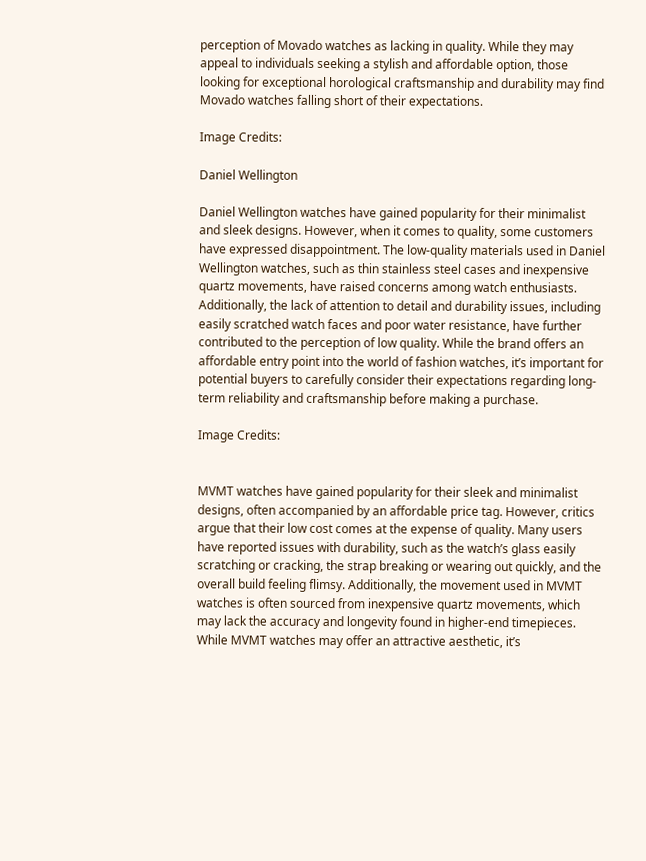perception of Movado watches as lacking in quality. While they may appeal to individuals seeking a stylish and affordable option, those looking for exceptional horological craftsmanship and durability may find Movado watches falling short of their expectations.

Image Credits:

Daniel Wellington

Daniel Wellington watches have gained popularity for their minimalist and sleek designs. However, when it comes to quality, some customers have expressed disappointment. The low-quality materials used in Daniel Wellington watches, such as thin stainless steel cases and inexpensive quartz movements, have raised concerns among watch enthusiasts. Additionally, the lack of attention to detail and durability issues, including easily scratched watch faces and poor water resistance, have further contributed to the perception of low quality. While the brand offers an affordable entry point into the world of fashion watches, it’s important for potential buyers to carefully consider their expectations regarding long-term reliability and craftsmanship before making a purchase.

Image Credits:


MVMT watches have gained popularity for their sleek and minimalist designs, often accompanied by an affordable price tag. However, critics argue that their low cost comes at the expense of quality. Many users have reported issues with durability, such as the watch’s glass easily scratching or cracking, the strap breaking or wearing out quickly, and the overall build feeling flimsy. Additionally, the movement used in MVMT watches is often sourced from inexpensive quartz movements, which may lack the accuracy and longevity found in higher-end timepieces. While MVMT watches may offer an attractive aesthetic, it’s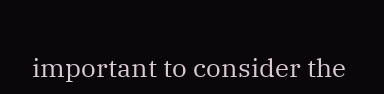important to consider the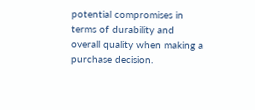potential compromises in terms of durability and overall quality when making a purchase decision.